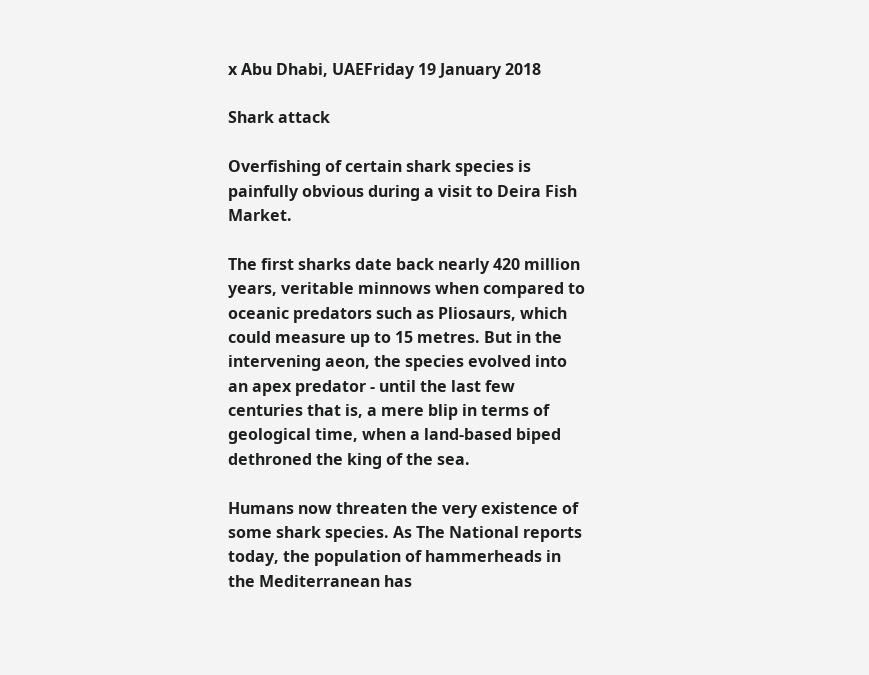x Abu Dhabi, UAEFriday 19 January 2018

Shark attack

Overfishing of certain shark species is painfully obvious during a visit to Deira Fish Market.

The first sharks date back nearly 420 million years, veritable minnows when compared to oceanic predators such as Pliosaurs, which could measure up to 15 metres. But in the intervening aeon, the species evolved into an apex predator - until the last few centuries that is, a mere blip in terms of geological time, when a land-based biped dethroned the king of the sea.

Humans now threaten the very existence of some shark species. As The National reports today, the population of hammerheads in the Mediterranean has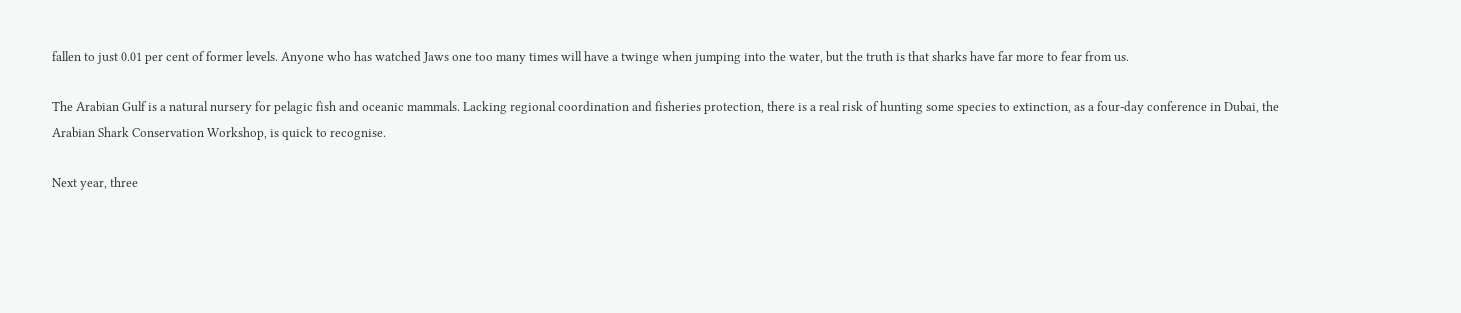fallen to just 0.01 per cent of former levels. Anyone who has watched Jaws one too many times will have a twinge when jumping into the water, but the truth is that sharks have far more to fear from us.

The Arabian Gulf is a natural nursery for pelagic fish and oceanic mammals. Lacking regional coordination and fisheries protection, there is a real risk of hunting some species to extinction, as a four-day conference in Dubai, the Arabian Shark Conservation Workshop, is quick to recognise.

Next year, three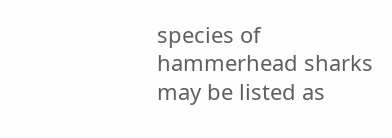species of hammerhead sharks may be listed as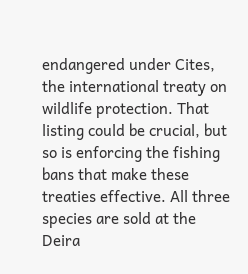endangered under Cites, the international treaty on wildlife protection. That listing could be crucial, but so is enforcing the fishing bans that make these treaties effective. All three species are sold at the Deira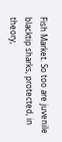Fish Market. So too are juvenile blacktip sharks, protected, in theory,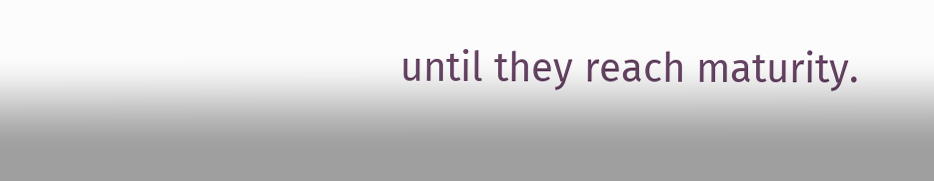until they reach maturity.